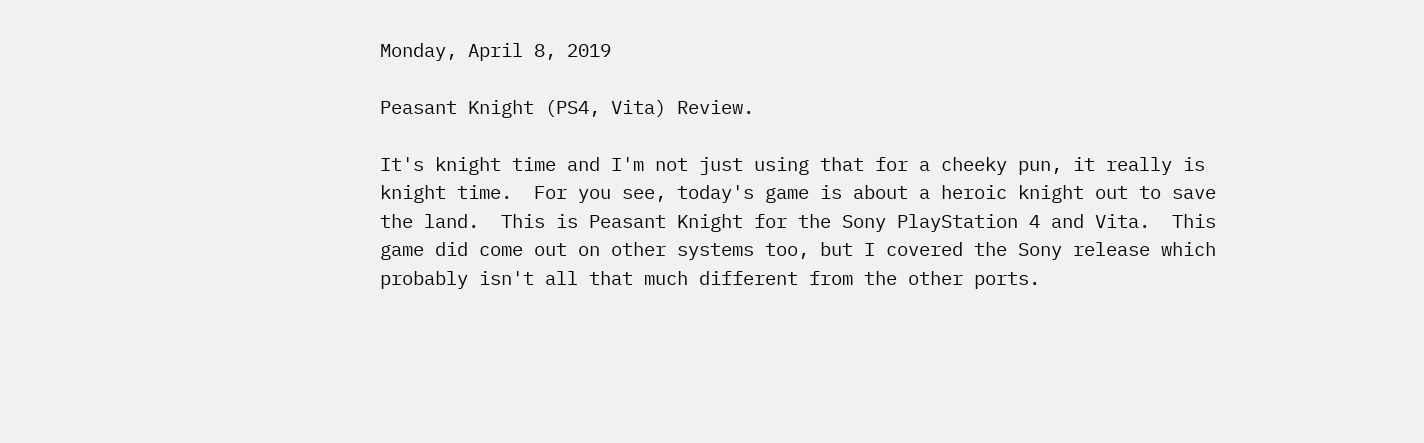Monday, April 8, 2019

Peasant Knight (PS4, Vita) Review.

It's knight time and I'm not just using that for a cheeky pun, it really is knight time.  For you see, today's game is about a heroic knight out to save the land.  This is Peasant Knight for the Sony PlayStation 4 and Vita.  This game did come out on other systems too, but I covered the Sony release which probably isn't all that much different from the other ports.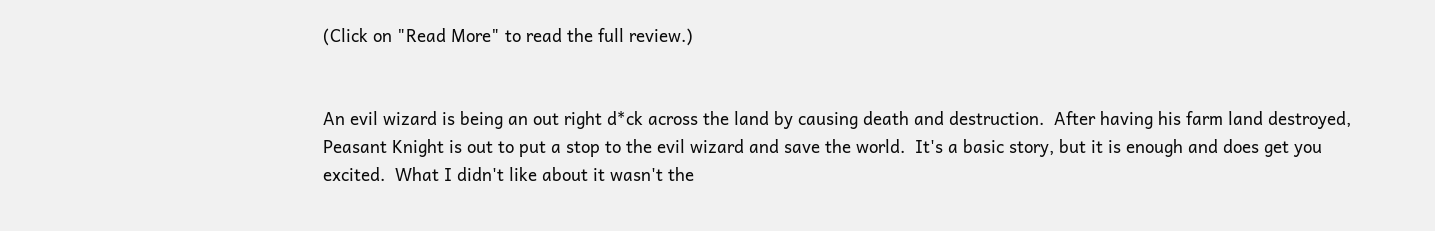(Click on "Read More" to read the full review.)


An evil wizard is being an out right d*ck across the land by causing death and destruction.  After having his farm land destroyed, Peasant Knight is out to put a stop to the evil wizard and save the world.  It's a basic story, but it is enough and does get you excited.  What I didn't like about it wasn't the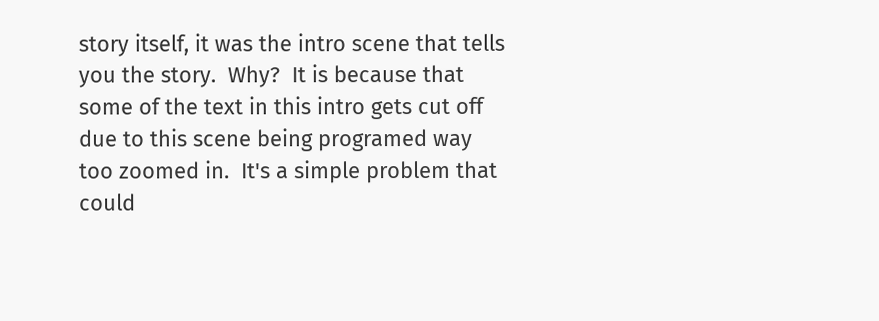story itself, it was the intro scene that tells you the story.  Why?  It is because that some of the text in this intro gets cut off due to this scene being programed way too zoomed in.  It's a simple problem that could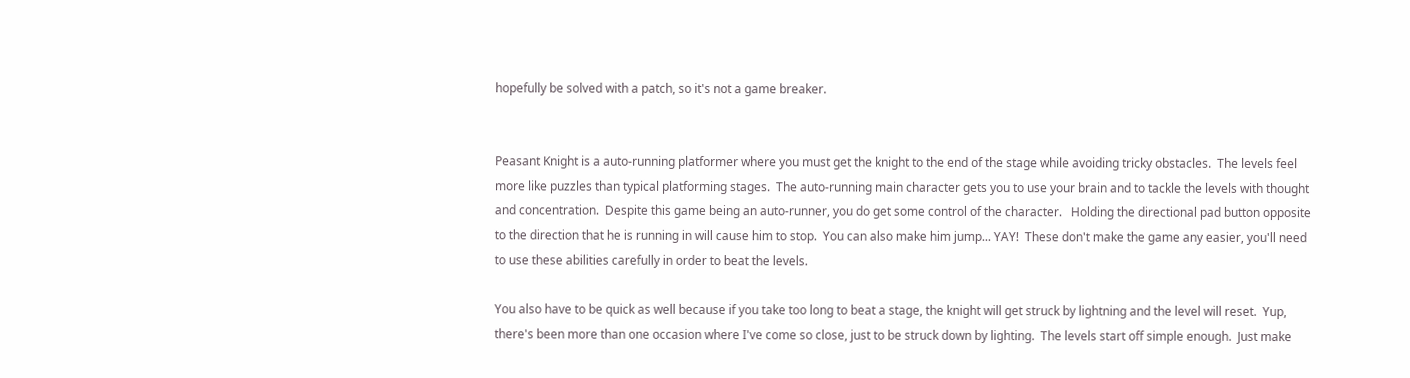hopefully be solved with a patch, so it's not a game breaker.


Peasant Knight is a auto-running platformer where you must get the knight to the end of the stage while avoiding tricky obstacles.  The levels feel more like puzzles than typical platforming stages.  The auto-running main character gets you to use your brain and to tackle the levels with thought and concentration.  Despite this game being an auto-runner, you do get some control of the character.   Holding the directional pad button opposite to the direction that he is running in will cause him to stop.  You can also make him jump... YAY!  These don't make the game any easier, you'll need to use these abilities carefully in order to beat the levels.

You also have to be quick as well because if you take too long to beat a stage, the knight will get struck by lightning and the level will reset.  Yup, there's been more than one occasion where I've come so close, just to be struck down by lighting.  The levels start off simple enough.  Just make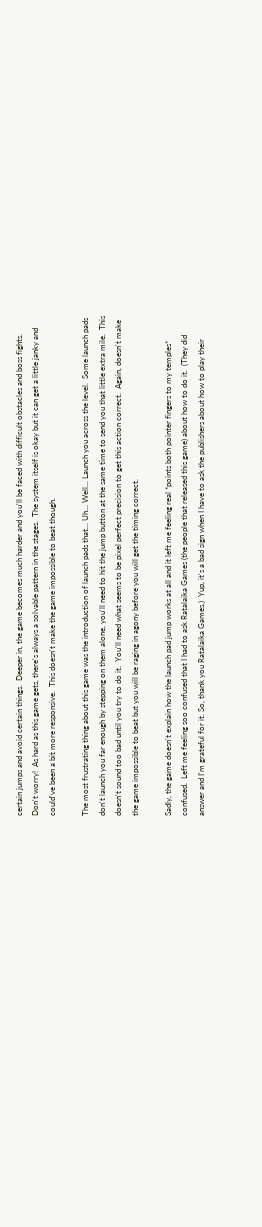certain jumps and avoid certain things.  Deeper in, the game becomes much harder and you'll be faced with difficult obstacles and boss fights.  Don't worry!  As hard as this game gets, there's always a solvable pattern in the stages.  The system itself is okay but it can get a little janky and could've been a bit more responsive.  This doesn't make the game impossible to beat though.

The most frustrating thing about this game was the introduction of launch pads that... Uh... Well... Launch you across the level.  Some launch pads don't launch you far enough by stepping on them alone, you'll need to hit the jump button at the same time to send you that little extra mile.  This doesn't sound too bad until you try to do it.  You'll need what seems to be pixel perfect precision to get this action correct.  Again, doesn't make the game impossible to beat but you will be raging in agony before you will get the timing correct.

Sadly, the game doesn't explain how the launch pad jump works at all and it left me feeling real *points both pointer fingers to my temples* confused.  Left me feeling soo confused that I had to ask Ratalaika Games (the people that released this game) about how to do it.  (They did answer and I'm grateful for it. So, thank you Ratalaika Games.)  Yup, it's a bad sign when I have to ask the publishers about how to play their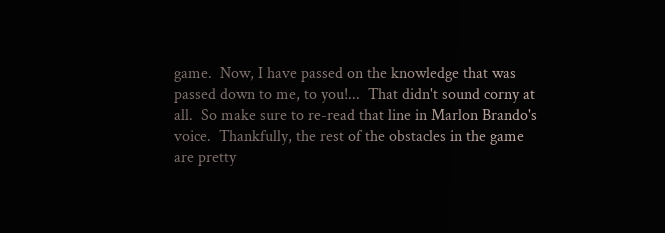game.  Now, I have passed on the knowledge that was passed down to me, to you!...  That didn't sound corny at all.  So make sure to re-read that line in Marlon Brando's voice.  Thankfully, the rest of the obstacles in the game are pretty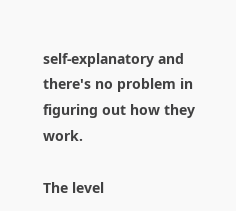self-explanatory and there's no problem in figuring out how they work.

The level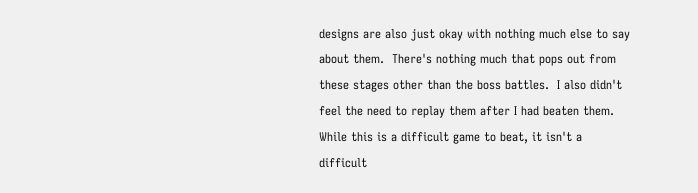designs are also just okay with nothing much else to say about them.  There's nothing much that pops out from these stages other than the boss battles.  I also didn't feel the need to replay them after I had beaten them.  While this is a difficult game to beat, it isn't a difficult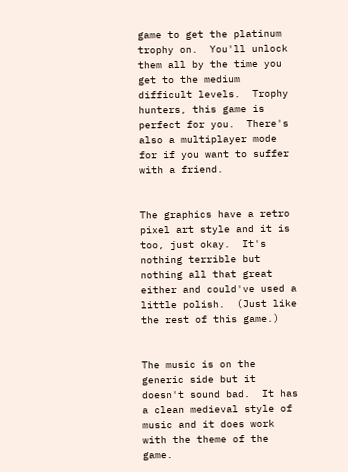game to get the platinum trophy on.  You'll unlock them all by the time you get to the medium difficult levels.  Trophy hunters, this game is perfect for you.  There's also a multiplayer mode for if you want to suffer with a friend.


The graphics have a retro pixel art style and it is too, just okay.  It's nothing terrible but nothing all that great either and could've used a little polish.  (Just like the rest of this game.)


The music is on the generic side but it doesn't sound bad.  It has a clean medieval style of music and it does work with the theme of the game.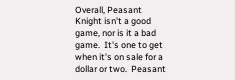Overall, Peasant Knight isn't a good game, nor is it a bad game.  It's one to get when it's on sale for a dollar or two.  Peasant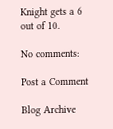Knight gets a 6 out of 10.

No comments:

Post a Comment

Blog Archive